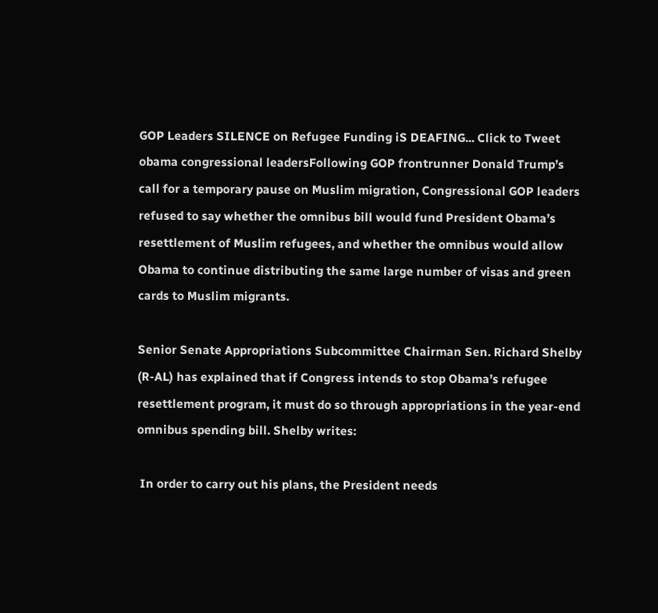GOP Leaders SILENCE on Refugee Funding iS DEAFING... Click to Tweet
obama congressional leadersFollowing GOP frontrunner Donald Trump’s call for a temporary pause on Muslim migration, Congressional GOP leaders refused to say whether the omnibus bill would fund President Obama’s resettlement of Muslim refugees, and whether the omnibus would allow Obama to continue distributing the same large number of visas and green cards to Muslim migrants.

Senior Senate Appropriations Subcommittee Chairman Sen. Richard Shelby (R-AL) has explained that if Congress intends to stop Obama’s refugee resettlement program, it must do so through appropriations in the year-end omnibus spending bill. Shelby writes:

 In order to carry out his plans, the President needs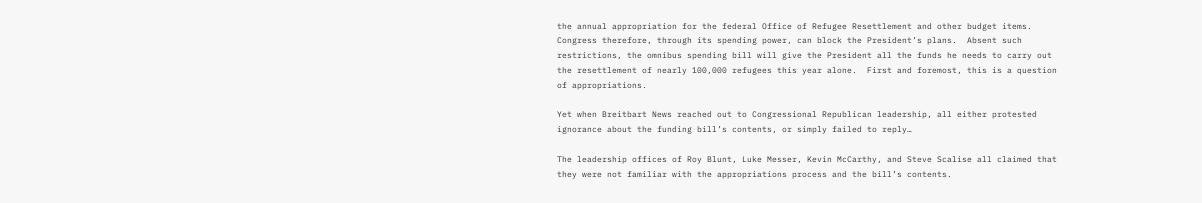the annual appropriation for the federal Office of Refugee Resettlement and other budget items.  Congress therefore, through its spending power, can block the President’s plans.  Absent such restrictions, the omnibus spending bill will give the President all the funds he needs to carry out the resettlement of nearly 100,000 refugees this year alone.  First and foremost, this is a question of appropriations.

Yet when Breitbart News reached out to Congressional Republican leadership, all either protested ignorance about the funding bill’s contents, or simply failed to reply…

The leadership offices of Roy Blunt, Luke Messer, Kevin McCarthy, and Steve Scalise all claimed that they were not familiar with the appropriations process and the bill’s contents.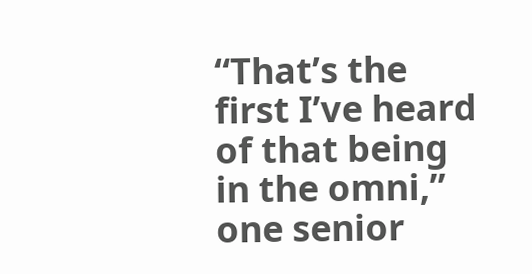“That’s the first I’ve heard of that being in the omni,” one senior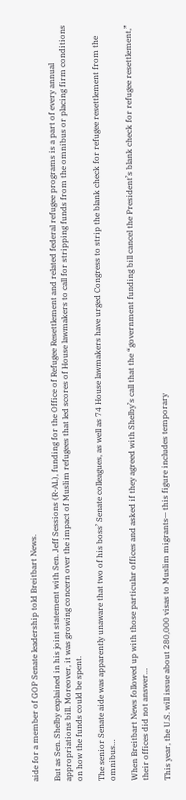aide for a member of GOP Senate leadership told Breitbart News.

But as Sen. Shelby explained in his joint statement with Sen. Jeff Sessions (R-AL), funding for the Office of Refugee Resettlement and related federal refugee programs is a part of every annual appropriations bill. Moreover, it was growing concern over the impact of Muslim refugees that led scores of House lawmakers to call for stripping funds from the omnibus or placing firm conditions on how the funds could be spent.

The senior Senate aide was apparently unaware that two of his boss’ Senate colleagues, as well as 74 House lawmakers have urged Congress to strip the blank check for refugee resettlement from the omnibus…

When Breitbart News followed up with those particular offices and asked if they agreed with Shelby’s call that the “government funding bill cancel the President’s blank check for refugee resettlement,” their offices did not answer…

This year, the U.S. will issue about 280,000 visas to Muslim migrants— this figure includes temporary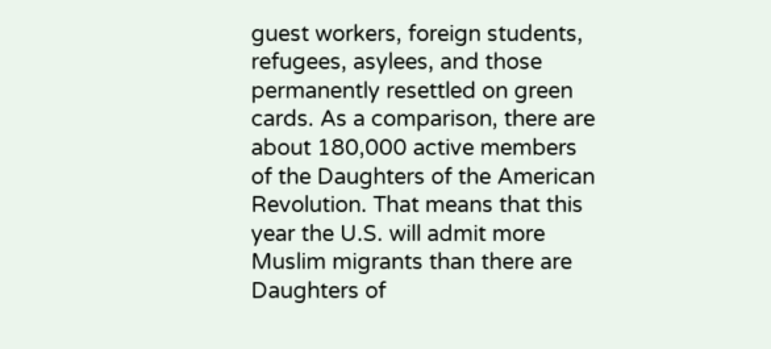guest workers, foreign students, refugees, asylees, and those permanently resettled on green cards. As a comparison, there are about 180,000 active members of the Daughters of the American Revolution. That means that this year the U.S. will admit more Muslim migrants than there are Daughters of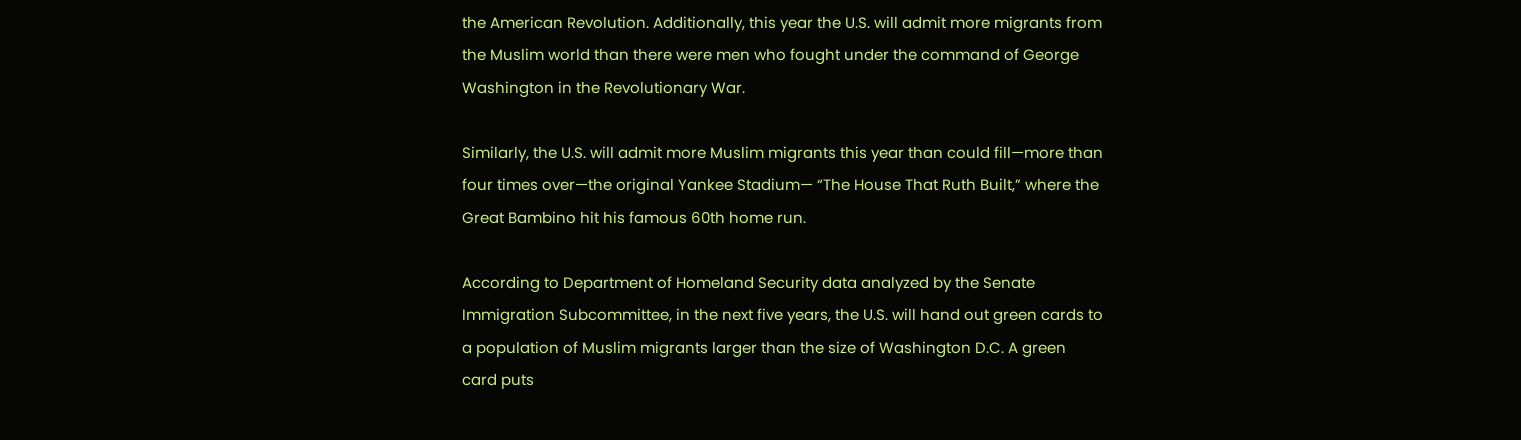the American Revolution. Additionally, this year the U.S. will admit more migrants from the Muslim world than there were men who fought under the command of George Washington in the Revolutionary War.

Similarly, the U.S. will admit more Muslim migrants this year than could fill—more than four times over—the original Yankee Stadium— “The House That Ruth Built,” where the Great Bambino hit his famous 60th home run.

According to Department of Homeland Security data analyzed by the Senate Immigration Subcommittee, in the next five years, the U.S. will hand out green cards to a population of Muslim migrants larger than the size of Washington D.C. A green card puts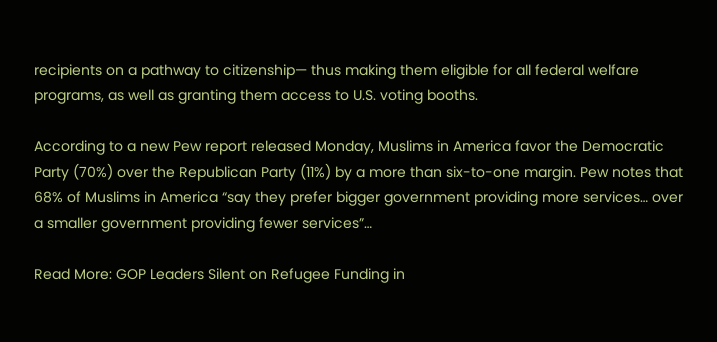recipients on a pathway to citizenship— thus making them eligible for all federal welfare programs, as well as granting them access to U.S. voting booths.

According to a new Pew report released Monday, Muslims in America favor the Democratic Party (70%) over the Republican Party (11%) by a more than six-to-one margin. Pew notes that 68% of Muslims in America “say they prefer bigger government providing more services… over a smaller government providing fewer services”…

Read More: GOP Leaders Silent on Refugee Funding in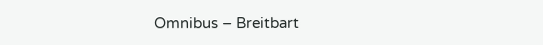Omnibus – Breitbart